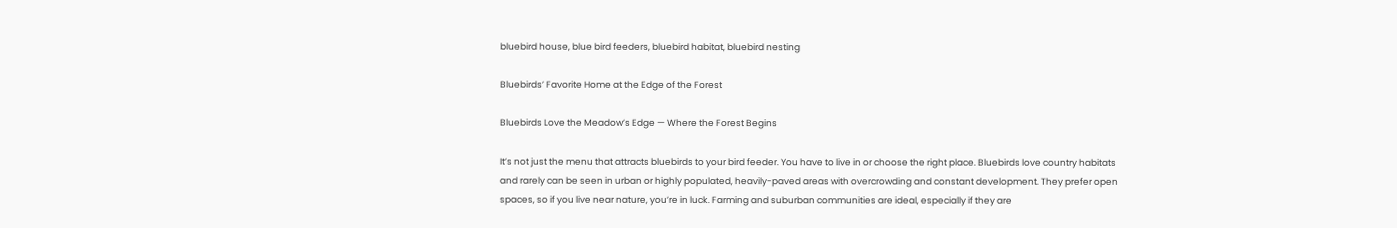bluebird house, blue bird feeders, bluebird habitat, bluebird nesting

Bluebirds’ Favorite Home at the Edge of the Forest

Bluebirds Love the Meadow’s Edge — Where the Forest Begins

It’s not just the menu that attracts bluebirds to your bird feeder. You have to live in or choose the right place. Bluebirds love country habitats and rarely can be seen in urban or highly populated, heavily-paved areas with overcrowding and constant development. They prefer open spaces, so if you live near nature, you’re in luck. Farming and suburban communities are ideal, especially if they are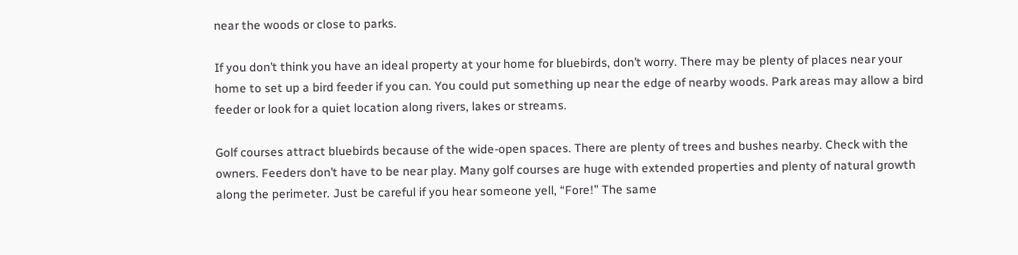near the woods or close to parks.

If you don’t think you have an ideal property at your home for bluebirds, don’t worry. There may be plenty of places near your home to set up a bird feeder if you can. You could put something up near the edge of nearby woods. Park areas may allow a bird feeder or look for a quiet location along rivers, lakes or streams.

Golf courses attract bluebirds because of the wide-open spaces. There are plenty of trees and bushes nearby. Check with the owners. Feeders don’t have to be near play. Many golf courses are huge with extended properties and plenty of natural growth along the perimeter. Just be careful if you hear someone yell, “Fore!” The same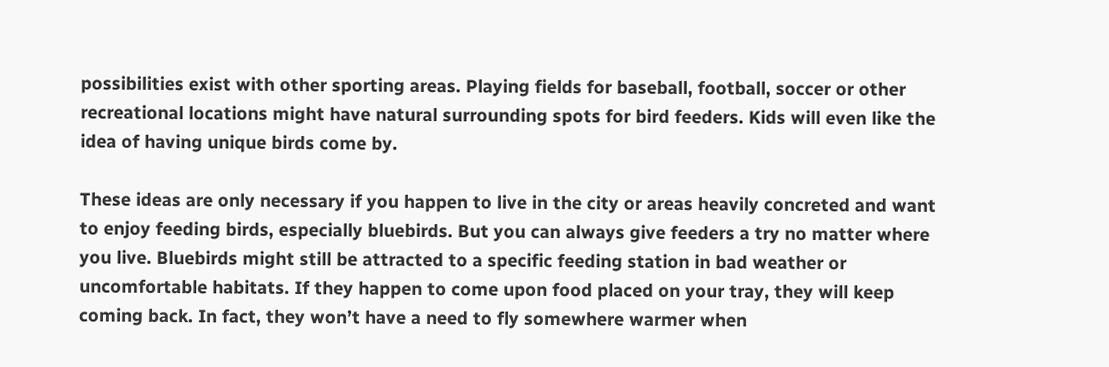possibilities exist with other sporting areas. Playing fields for baseball, football, soccer or other recreational locations might have natural surrounding spots for bird feeders. Kids will even like the idea of having unique birds come by.

These ideas are only necessary if you happen to live in the city or areas heavily concreted and want to enjoy feeding birds, especially bluebirds. But you can always give feeders a try no matter where you live. Bluebirds might still be attracted to a specific feeding station in bad weather or uncomfortable habitats. If they happen to come upon food placed on your tray, they will keep coming back. In fact, they won’t have a need to fly somewhere warmer when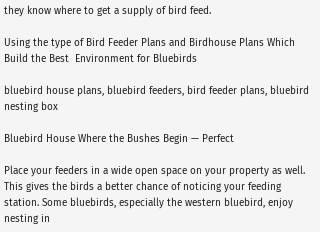they know where to get a supply of bird feed.

Using the type of Bird Feeder Plans and Birdhouse Plans Which Build the Best  Environment for Bluebirds

bluebird house plans, bluebird feeders, bird feeder plans, bluebird nesting box

Bluebird House Where the Bushes Begin — Perfect

Place your feeders in a wide open space on your property as well. This gives the birds a better chance of noticing your feeding station. Some bluebirds, especially the western bluebird, enjoy nesting in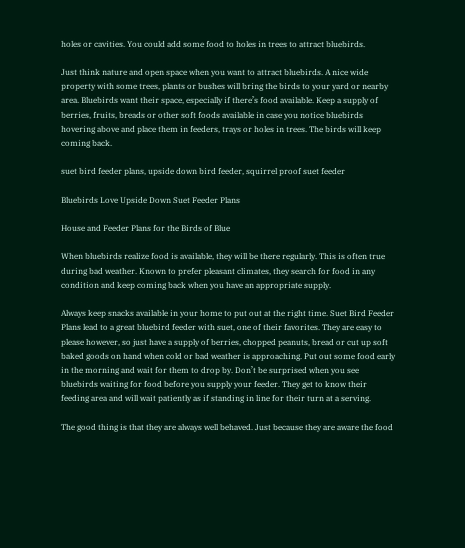holes or cavities. You could add some food to holes in trees to attract bluebirds.

Just think nature and open space when you want to attract bluebirds. A nice wide property with some trees, plants or bushes will bring the birds to your yard or nearby area. Bluebirds want their space, especially if there’s food available. Keep a supply of berries, fruits, breads or other soft foods available in case you notice bluebirds hovering above and place them in feeders, trays or holes in trees. The birds will keep coming back.

suet bird feeder plans, upside down bird feeder, squirrel proof suet feeder

Bluebirds Love Upside Down Suet Feeder Plans

House and Feeder Plans for the Birds of Blue

When bluebirds realize food is available, they will be there regularly. This is often true during bad weather. Known to prefer pleasant climates, they search for food in any condition and keep coming back when you have an appropriate supply.

Always keep snacks available in your home to put out at the right time. Suet Bird Feeder Plans lead to a great bluebird feeder with suet, one of their favorites. They are easy to please however, so just have a supply of berries, chopped peanuts, bread or cut up soft baked goods on hand when cold or bad weather is approaching. Put out some food early in the morning and wait for them to drop by. Don’t be surprised when you see bluebirds waiting for food before you supply your feeder. They get to know their feeding area and will wait patiently as if standing in line for their turn at a serving.

The good thing is that they are always well behaved. Just because they are aware the food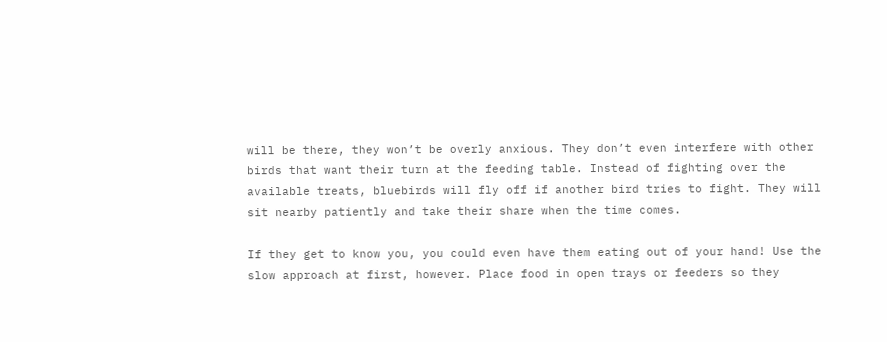will be there, they won’t be overly anxious. They don’t even interfere with other birds that want their turn at the feeding table. Instead of fighting over the available treats, bluebirds will fly off if another bird tries to fight. They will sit nearby patiently and take their share when the time comes.

If they get to know you, you could even have them eating out of your hand! Use the slow approach at first, however. Place food in open trays or feeders so they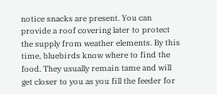notice snacks are present. You can provide a roof covering later to protect the supply from weather elements. By this time, bluebirds know where to find the food. They usually remain tame and will get closer to you as you fill the feeder for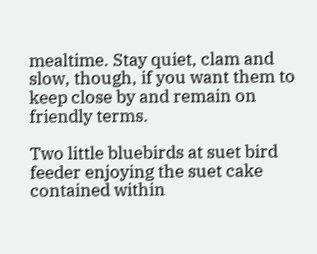mealtime. Stay quiet, clam and slow, though, if you want them to keep close by and remain on friendly terms.

Two little bluebirds at suet bird feeder enjoying the suet cake contained within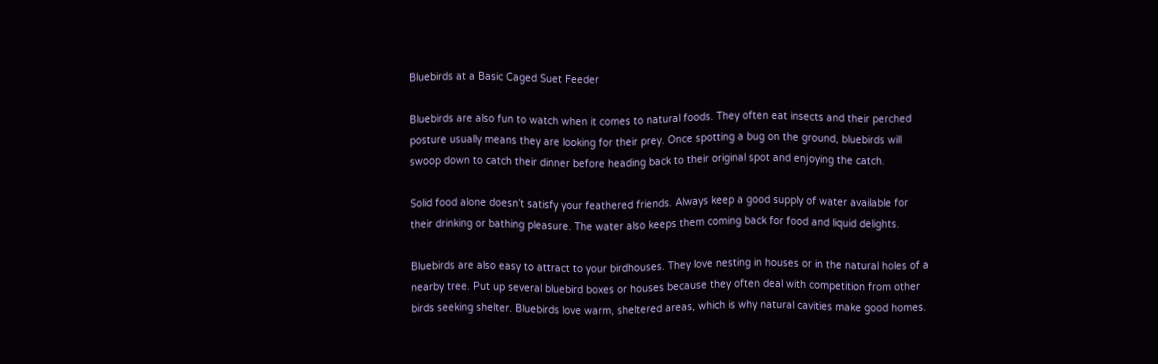Bluebirds at a Basic Caged Suet Feeder

Bluebirds are also fun to watch when it comes to natural foods. They often eat insects and their perched posture usually means they are looking for their prey. Once spotting a bug on the ground, bluebirds will swoop down to catch their dinner before heading back to their original spot and enjoying the catch.

Solid food alone doesn’t satisfy your feathered friends. Always keep a good supply of water available for their drinking or bathing pleasure. The water also keeps them coming back for food and liquid delights.

Bluebirds are also easy to attract to your birdhouses. They love nesting in houses or in the natural holes of a nearby tree. Put up several bluebird boxes or houses because they often deal with competition from other birds seeking shelter. Bluebirds love warm, sheltered areas, which is why natural cavities make good homes.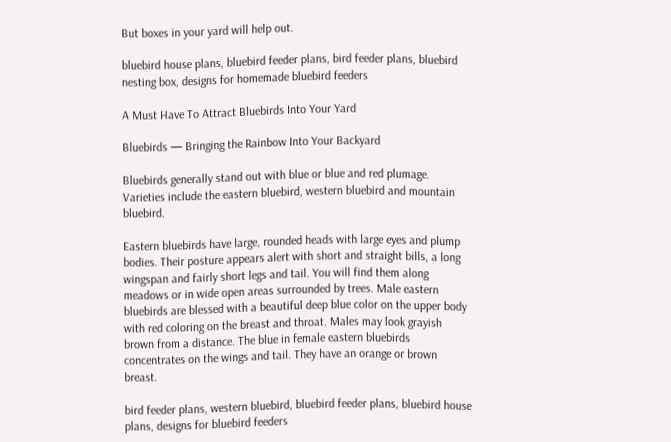But boxes in your yard will help out.

bluebird house plans, bluebird feeder plans, bird feeder plans, bluebird nesting box, designs for homemade bluebird feeders

A Must Have To Attract Bluebirds Into Your Yard

Bluebirds — Bringing the Rainbow Into Your Backyard

Bluebirds generally stand out with blue or blue and red plumage. Varieties include the eastern bluebird, western bluebird and mountain bluebird.

Eastern bluebirds have large, rounded heads with large eyes and plump bodies. Their posture appears alert with short and straight bills, a long wingspan and fairly short legs and tail. You will find them along meadows or in wide open areas surrounded by trees. Male eastern bluebirds are blessed with a beautiful deep blue color on the upper body with red coloring on the breast and throat. Males may look grayish brown from a distance. The blue in female eastern bluebirds concentrates on the wings and tail. They have an orange or brown breast.

bird feeder plans, western bluebird, bluebird feeder plans, bluebird house plans, designs for bluebird feeders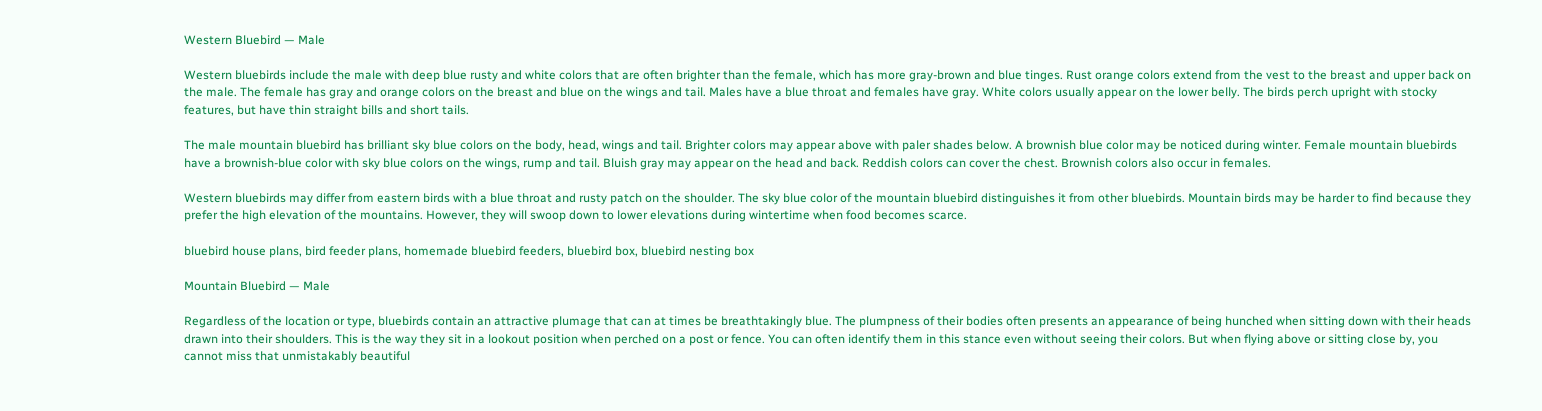Western Bluebird — Male

Western bluebirds include the male with deep blue rusty and white colors that are often brighter than the female, which has more gray-brown and blue tinges. Rust orange colors extend from the vest to the breast and upper back on the male. The female has gray and orange colors on the breast and blue on the wings and tail. Males have a blue throat and females have gray. White colors usually appear on the lower belly. The birds perch upright with stocky features, but have thin straight bills and short tails.

The male mountain bluebird has brilliant sky blue colors on the body, head, wings and tail. Brighter colors may appear above with paler shades below. A brownish blue color may be noticed during winter. Female mountain bluebirds have a brownish-blue color with sky blue colors on the wings, rump and tail. Bluish gray may appear on the head and back. Reddish colors can cover the chest. Brownish colors also occur in females.

Western bluebirds may differ from eastern birds with a blue throat and rusty patch on the shoulder. The sky blue color of the mountain bluebird distinguishes it from other bluebirds. Mountain birds may be harder to find because they prefer the high elevation of the mountains. However, they will swoop down to lower elevations during wintertime when food becomes scarce.

bluebird house plans, bird feeder plans, homemade bluebird feeders, bluebird box, bluebird nesting box

Mountain Bluebird — Male

Regardless of the location or type, bluebirds contain an attractive plumage that can at times be breathtakingly blue. The plumpness of their bodies often presents an appearance of being hunched when sitting down with their heads drawn into their shoulders. This is the way they sit in a lookout position when perched on a post or fence. You can often identify them in this stance even without seeing their colors. But when flying above or sitting close by, you cannot miss that unmistakably beautiful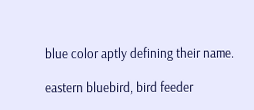blue color aptly defining their name.

eastern bluebird, bird feeder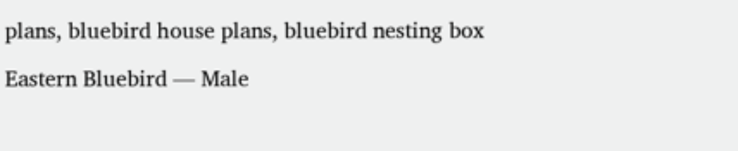plans, bluebird house plans, bluebird nesting box

Eastern Bluebird — Male